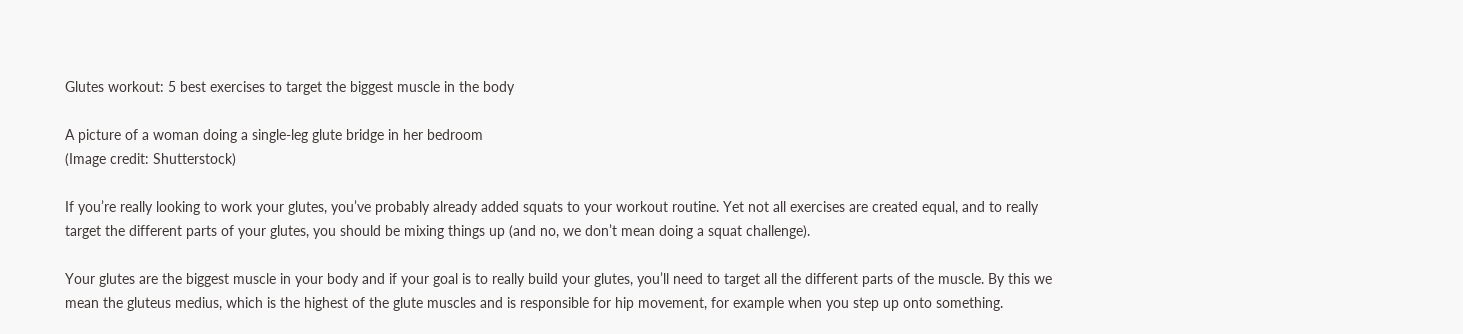Glutes workout: 5 best exercises to target the biggest muscle in the body

A picture of a woman doing a single-leg glute bridge in her bedroom
(Image credit: Shutterstock)

If you’re really looking to work your glutes, you’ve probably already added squats to your workout routine. Yet not all exercises are created equal, and to really target the different parts of your glutes, you should be mixing things up (and no, we don’t mean doing a squat challenge).

Your glutes are the biggest muscle in your body and if your goal is to really build your glutes, you’ll need to target all the different parts of the muscle. By this we mean the gluteus medius, which is the highest of the glute muscles and is responsible for hip movement, for example when you step up onto something.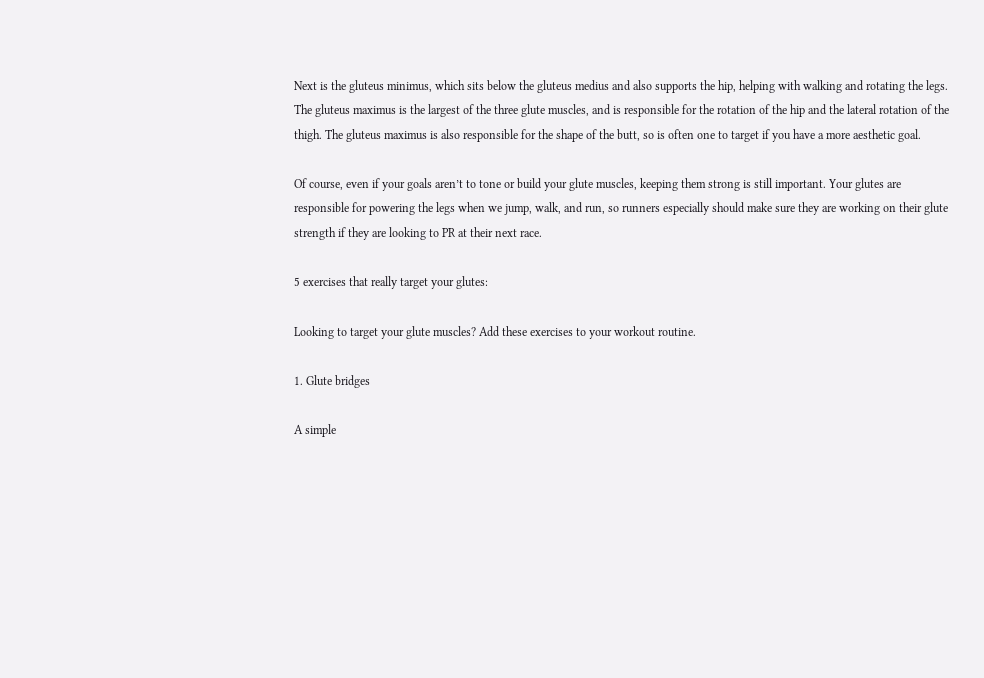Next is the gluteus minimus, which sits below the gluteus medius and also supports the hip, helping with walking and rotating the legs. The gluteus maximus is the largest of the three glute muscles, and is responsible for the rotation of the hip and the lateral rotation of the thigh. The gluteus maximus is also responsible for the shape of the butt, so is often one to target if you have a more aesthetic goal.

Of course, even if your goals aren’t to tone or build your glute muscles, keeping them strong is still important. Your glutes are responsible for powering the legs when we jump, walk, and run, so runners especially should make sure they are working on their glute strength if they are looking to PR at their next race.

5 exercises that really target your glutes:

Looking to target your glute muscles? Add these exercises to your workout routine.

1. Glute bridges

A simple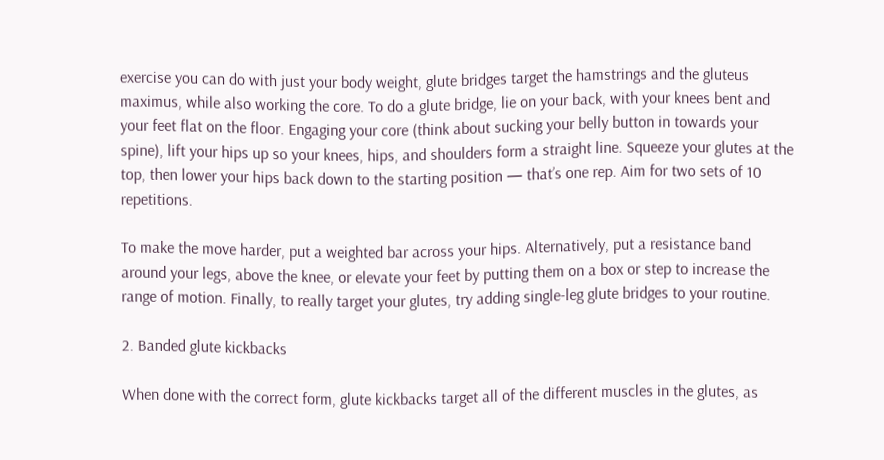exercise you can do with just your body weight, glute bridges target the hamstrings and the gluteus maximus, while also working the core. To do a glute bridge, lie on your back, with your knees bent and your feet flat on the floor. Engaging your core (think about sucking your belly button in towards your spine), lift your hips up so your knees, hips, and shoulders form a straight line. Squeeze your glutes at the top, then lower your hips back down to the starting position — that’s one rep. Aim for two sets of 10 repetitions.

To make the move harder, put a weighted bar across your hips. Alternatively, put a resistance band around your legs, above the knee, or elevate your feet by putting them on a box or step to increase the range of motion. Finally, to really target your glutes, try adding single-leg glute bridges to your routine.

2. Banded glute kickbacks

When done with the correct form, glute kickbacks target all of the different muscles in the glutes, as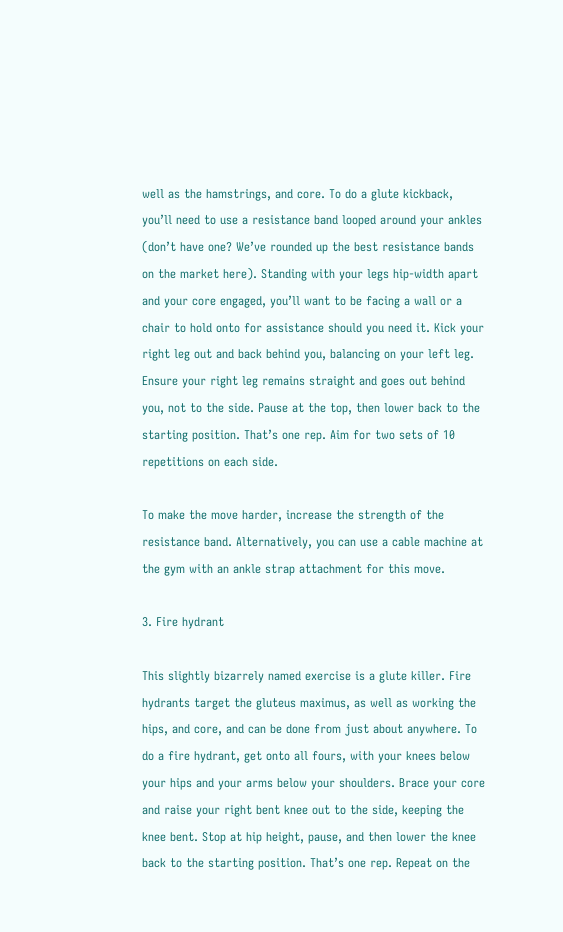well as the hamstrings, and core. To do a glute kickback, you’ll need to use a resistance band looped around your ankles (don’t have one? We’ve rounded up the best resistance bands on the market here). Standing with your legs hip-width apart and your core engaged, you’ll want to be facing a wall or a chair to hold onto for assistance should you need it. Kick your right leg out and back behind you, balancing on your left leg. Ensure your right leg remains straight and goes out behind you, not to the side. Pause at the top, then lower back to the starting position. That’s one rep. Aim for two sets of 10 repetitions on each side.

To make the move harder, increase the strength of the resistance band. Alternatively, you can use a cable machine at the gym with an ankle strap attachment for this move.

3. Fire hydrant

This slightly bizarrely named exercise is a glute killer. Fire hydrants target the gluteus maximus, as well as working the hips, and core, and can be done from just about anywhere. To do a fire hydrant, get onto all fours, with your knees below your hips and your arms below your shoulders. Brace your core and raise your right bent knee out to the side, keeping the knee bent. Stop at hip height, pause, and then lower the knee back to the starting position. That’s one rep. Repeat on the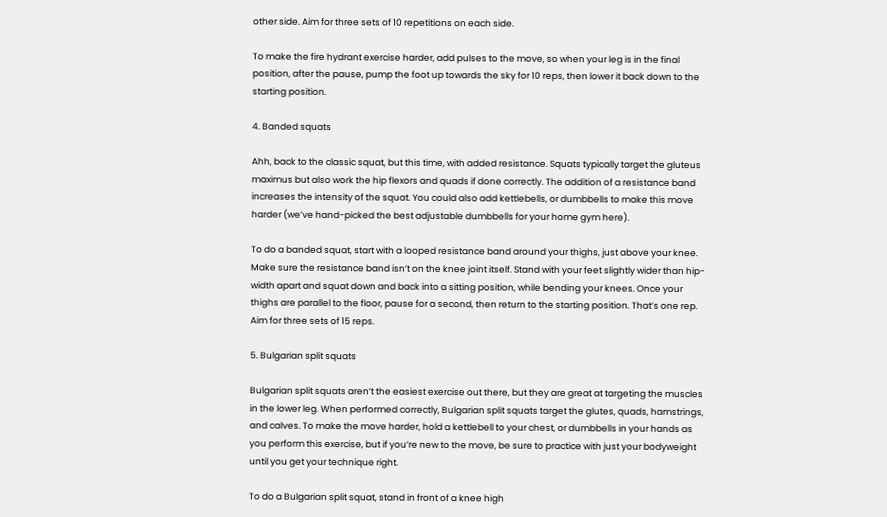other side. Aim for three sets of 10 repetitions on each side.

To make the fire hydrant exercise harder, add pulses to the move, so when your leg is in the final position, after the pause, pump the foot up towards the sky for 10 reps, then lower it back down to the starting position.

4. Banded squats

Ahh, back to the classic squat, but this time, with added resistance. Squats typically target the gluteus maximus but also work the hip flexors and quads if done correctly. The addition of a resistance band increases the intensity of the squat. You could also add kettlebells, or dumbbells to make this move harder (we’ve hand-picked the best adjustable dumbbells for your home gym here).

To do a banded squat, start with a looped resistance band around your thighs, just above your knee. Make sure the resistance band isn’t on the knee joint itself. Stand with your feet slightly wider than hip-width apart and squat down and back into a sitting position, while bending your knees. Once your thighs are parallel to the floor, pause for a second, then return to the starting position. That’s one rep. Aim for three sets of 15 reps.

5. Bulgarian split squats

Bulgarian split squats aren’t the easiest exercise out there, but they are great at targeting the muscles in the lower leg. When performed correctly, Bulgarian split squats target the glutes, quads, hamstrings, and calves. To make the move harder, hold a kettlebell to your chest, or dumbbells in your hands as you perform this exercise, but if you’re new to the move, be sure to practice with just your bodyweight until you get your technique right.

To do a Bulgarian split squat, stand in front of a knee high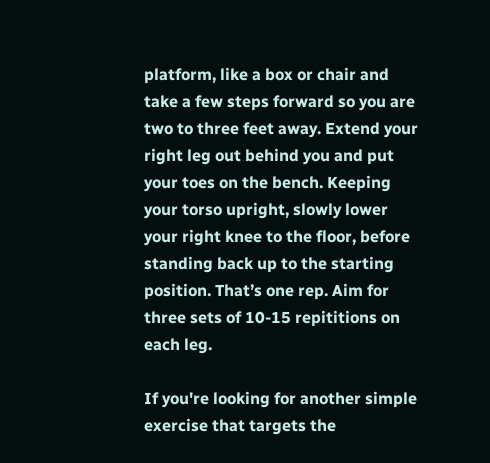platform, like a box or chair and take a few steps forward so you are two to three feet away. Extend your right leg out behind you and put your toes on the bench. Keeping your torso upright, slowly lower your right knee to the floor, before standing back up to the starting position. That’s one rep. Aim for three sets of 10-15 repititions on each leg.

If you're looking for another simple exercise that targets the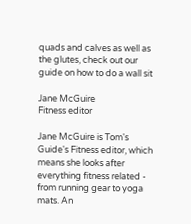quads and calves as well as the glutes, check out our guide on how to do a wall sit

Jane McGuire
Fitness editor

Jane McGuire is Tom's Guide's Fitness editor, which means she looks after everything fitness related - from running gear to yoga mats. An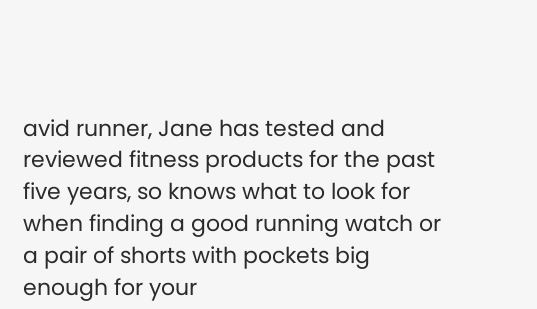avid runner, Jane has tested and reviewed fitness products for the past five years, so knows what to look for when finding a good running watch or a pair of shorts with pockets big enough for your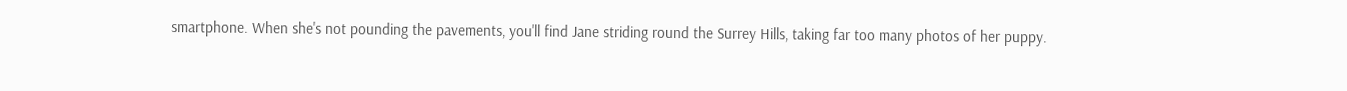smartphone. When she's not pounding the pavements, you'll find Jane striding round the Surrey Hills, taking far too many photos of her puppy.